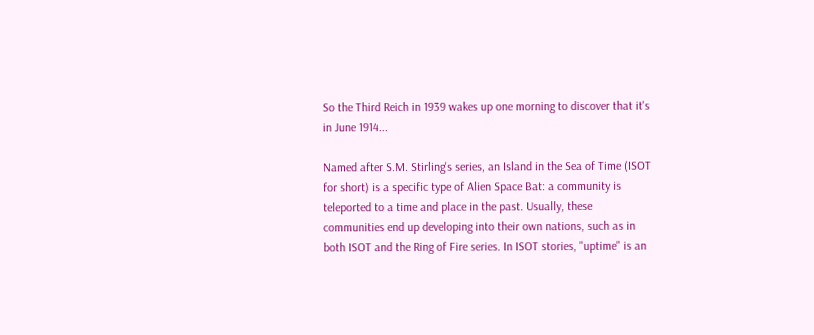So the Third Reich in 1939 wakes up one morning to discover that it's in June 1914...

Named after S.M. Stirling's series, an Island in the Sea of Time (ISOT for short) is a specific type of Alien Space Bat: a community is teleported to a time and place in the past. Usually, these communities end up developing into their own nations, such as in both ISOT and the Ring of Fire series. In ISOT stories, "uptime" is an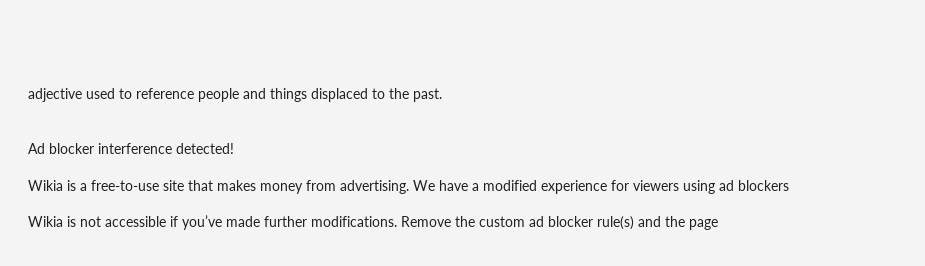adjective used to reference people and things displaced to the past.


Ad blocker interference detected!

Wikia is a free-to-use site that makes money from advertising. We have a modified experience for viewers using ad blockers

Wikia is not accessible if you’ve made further modifications. Remove the custom ad blocker rule(s) and the page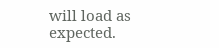will load as expected.